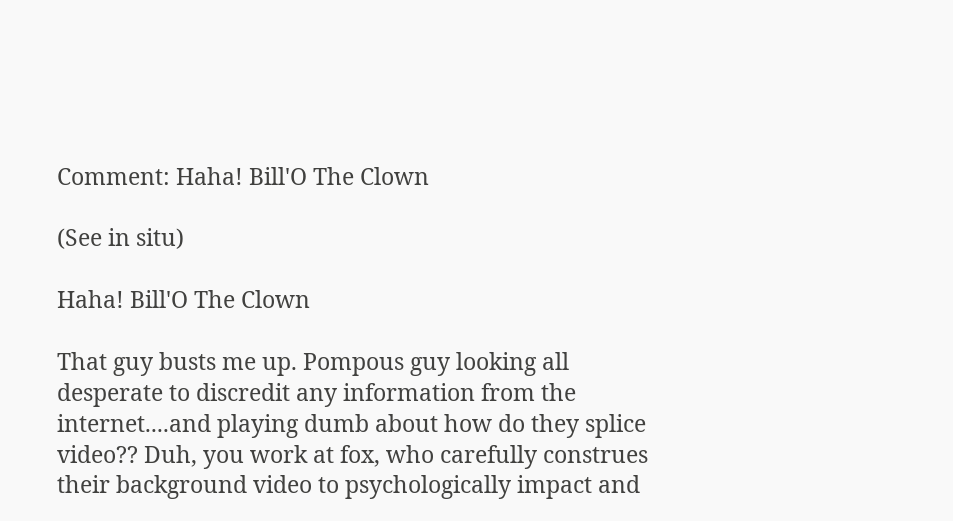Comment: Haha! Bill'O The Clown

(See in situ)

Haha! Bill'O The Clown

That guy busts me up. Pompous guy looking all desperate to discredit any information from the internet....and playing dumb about how do they splice video?? Duh, you work at fox, who carefully construes their background video to psychologically impact and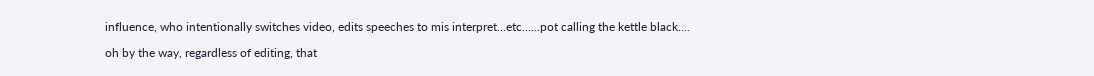influence, who intentionally switches video, edits speeches to mis interpret...etc......pot calling the kettle black....

oh by the way, regardless of editing, that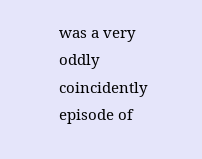was a very oddly coincidently episode of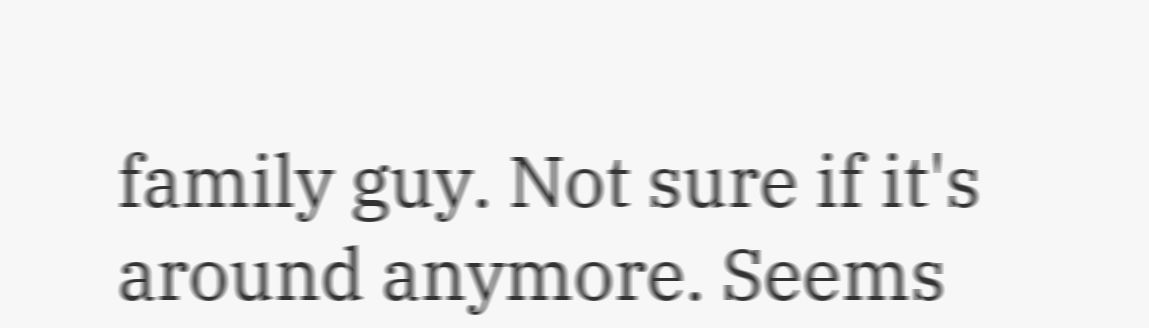family guy. Not sure if it's around anymore. Seems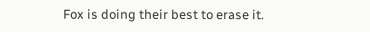Fox is doing their best to erase it.